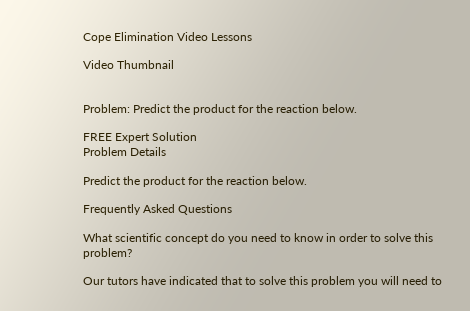Cope Elimination Video Lessons

Video Thumbnail


Problem: Predict the product for the reaction below.

FREE Expert Solution
Problem Details

Predict the product for the reaction below.

Frequently Asked Questions

What scientific concept do you need to know in order to solve this problem?

Our tutors have indicated that to solve this problem you will need to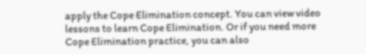apply the Cope Elimination concept. You can view video lessons to learn Cope Elimination. Or if you need more Cope Elimination practice, you can also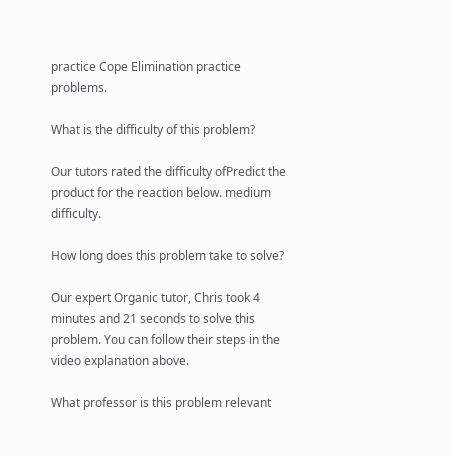practice Cope Elimination practice problems.

What is the difficulty of this problem?

Our tutors rated the difficulty ofPredict the product for the reaction below. medium difficulty.

How long does this problem take to solve?

Our expert Organic tutor, Chris took 4 minutes and 21 seconds to solve this problem. You can follow their steps in the video explanation above.

What professor is this problem relevant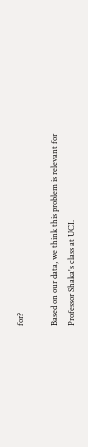for?

Based on our data, we think this problem is relevant for Professor Shaka's class at UCI.